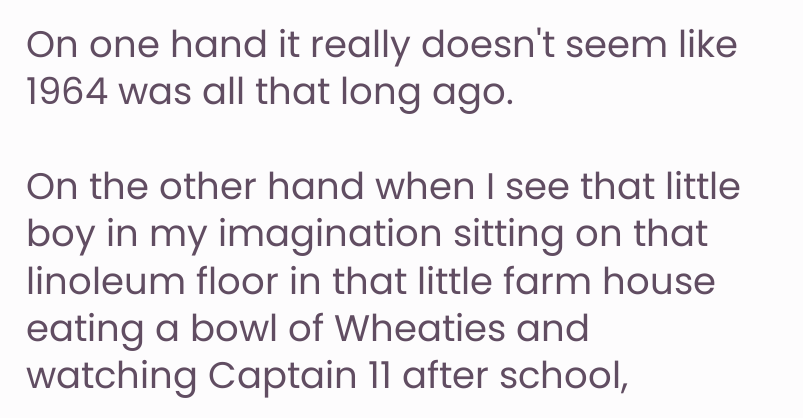On one hand it really doesn't seem like 1964 was all that long ago.

On the other hand when I see that little boy in my imagination sitting on that linoleum floor in that little farm house eating a bowl of Wheaties and watching Captain 11 after school,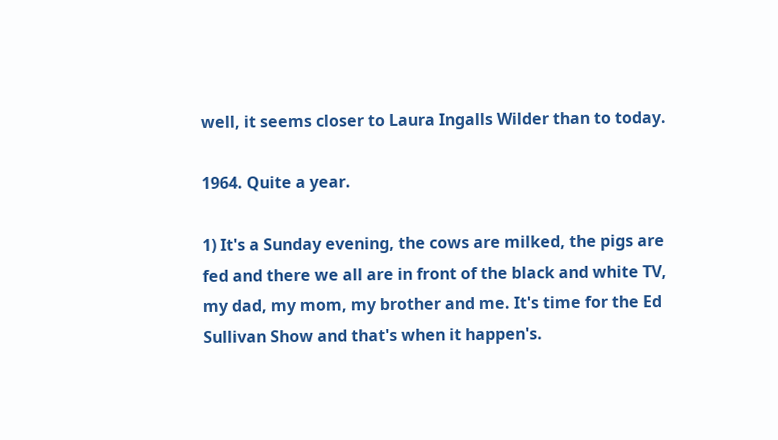well, it seems closer to Laura Ingalls Wilder than to today.

1964. Quite a year.

1) It's a Sunday evening, the cows are milked, the pigs are fed and there we all are in front of the black and white TV, my dad, my mom, my brother and me. It's time for the Ed Sullivan Show and that's when it happen's.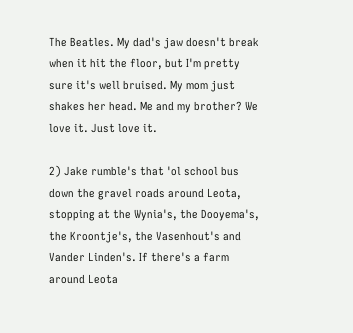The Beatles. My dad's jaw doesn't break when it hit the floor, but I'm pretty sure it's well bruised. My mom just shakes her head. Me and my brother? We love it. Just love it.

2) Jake rumble's that 'ol school bus down the gravel roads around Leota, stopping at the Wynia's, the Dooyema's, the Kroontje's, the Vasenhout's and Vander Linden's. If there's a farm around Leota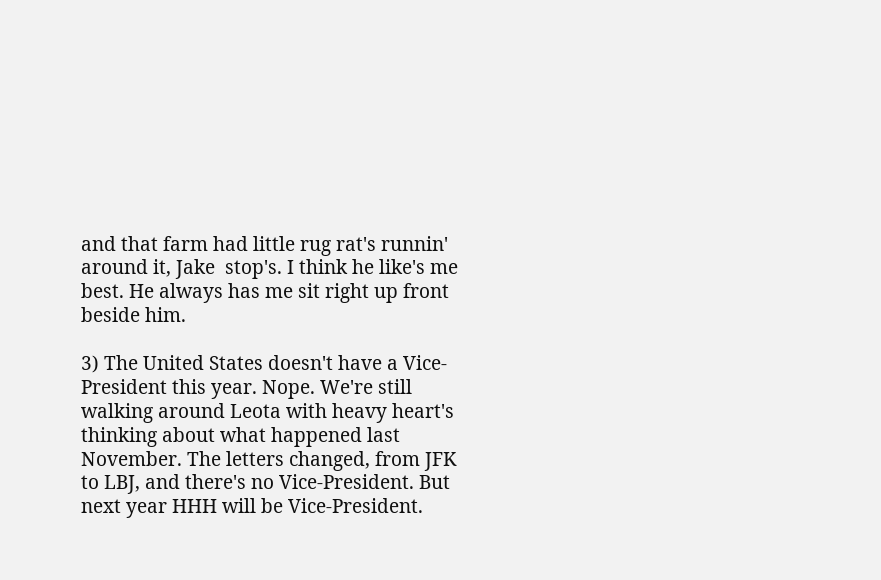and that farm had little rug rat's runnin' around it, Jake  stop's. I think he like's me best. He always has me sit right up front beside him.

3) The United States doesn't have a Vice-President this year. Nope. We're still walking around Leota with heavy heart's thinking about what happened last November. The letters changed, from JFK to LBJ, and there's no Vice-President. But next year HHH will be Vice-President.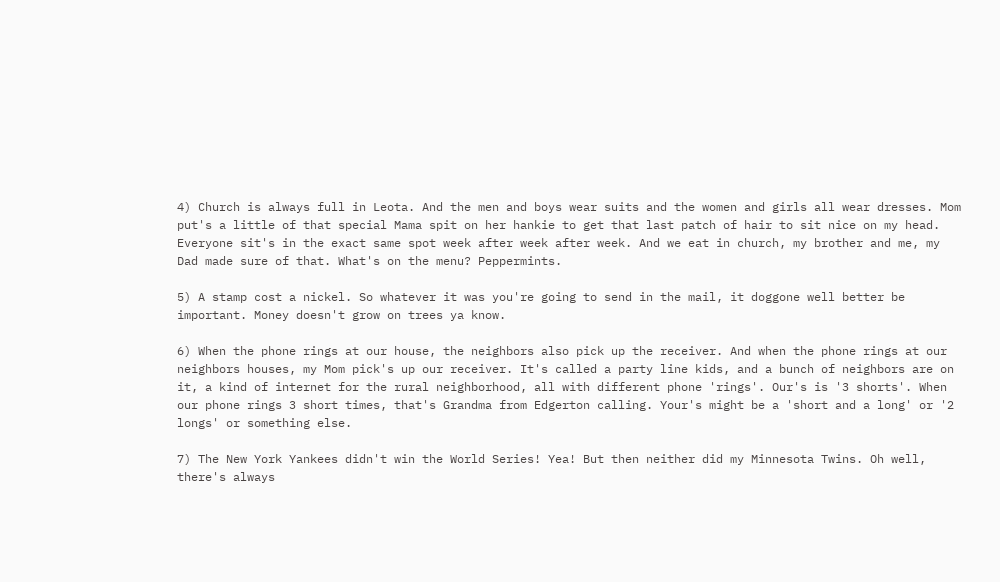4) Church is always full in Leota. And the men and boys wear suits and the women and girls all wear dresses. Mom put's a little of that special Mama spit on her hankie to get that last patch of hair to sit nice on my head. Everyone sit's in the exact same spot week after week after week. And we eat in church, my brother and me, my Dad made sure of that. What's on the menu? Peppermints.

5) A stamp cost a nickel. So whatever it was you're going to send in the mail, it doggone well better be important. Money doesn't grow on trees ya know.

6) When the phone rings at our house, the neighbors also pick up the receiver. And when the phone rings at our neighbors houses, my Mom pick's up our receiver. It's called a party line kids, and a bunch of neighbors are on it, a kind of internet for the rural neighborhood, all with different phone 'rings'. Our's is '3 shorts'. When our phone rings 3 short times, that's Grandma from Edgerton calling. Your's might be a 'short and a long' or '2 longs' or something else.

7) The New York Yankees didn't win the World Series! Yea! But then neither did my Minnesota Twins. Oh well, there's always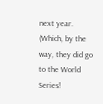next year. (Which, by the way, they did go to the World Series!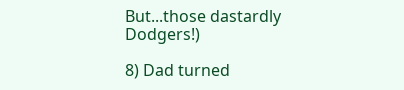But...those dastardly Dodgers!)

8) Dad turned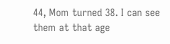44, Mom turned 38. I can see them at that age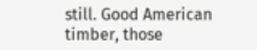still. Good American timber, those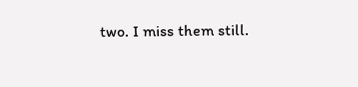two. I miss them still.